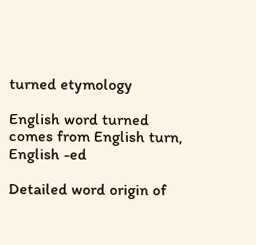turned etymology

English word turned comes from English turn, English -ed

Detailed word origin of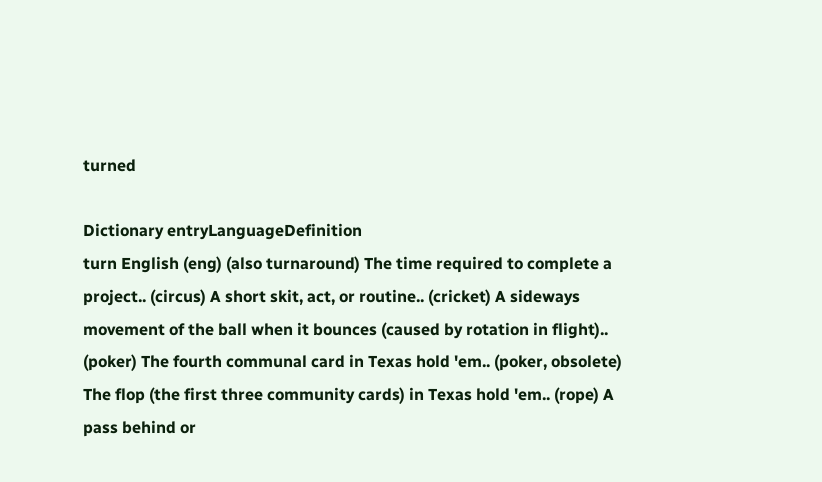turned

Dictionary entryLanguageDefinition
turn English (eng) (also turnaround) The time required to complete a project.. (circus) A short skit, act, or routine.. (cricket) A sideways movement of the ball when it bounces (caused by rotation in flight).. (poker) The fourth communal card in Texas hold 'em.. (poker, obsolete) The flop (the first three community cards) in Texas hold 'em.. (rope) A pass behind or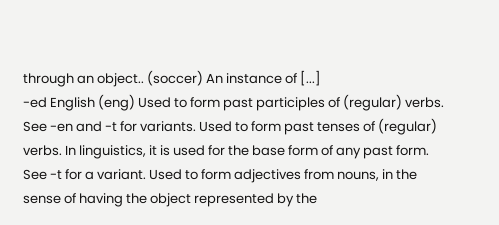through an object.. (soccer) An instance of [...]
-ed English (eng) Used to form past participles of (regular) verbs. See -en and -t for variants. Used to form past tenses of (regular) verbs. In linguistics, it is used for the base form of any past form. See -t for a variant. Used to form adjectives from nouns, in the sense of having the object represented by the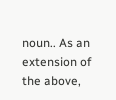noun.. As an extension of the above,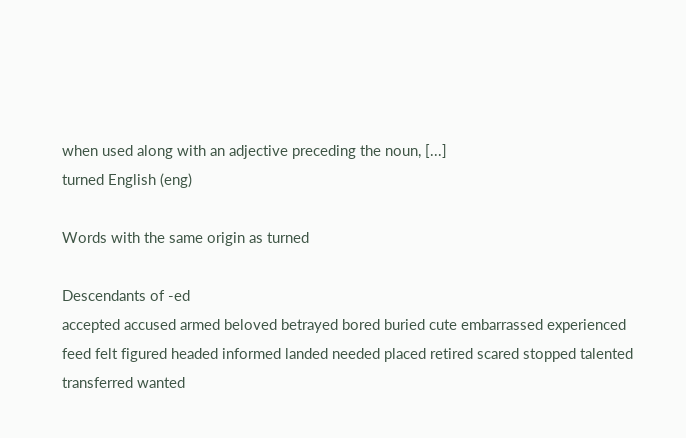when used along with an adjective preceding the noun, [...]
turned English (eng)

Words with the same origin as turned

Descendants of -ed
accepted accused armed beloved betrayed bored buried cute embarrassed experienced feed felt figured headed informed landed needed placed retired scared stopped talented transferred wanted